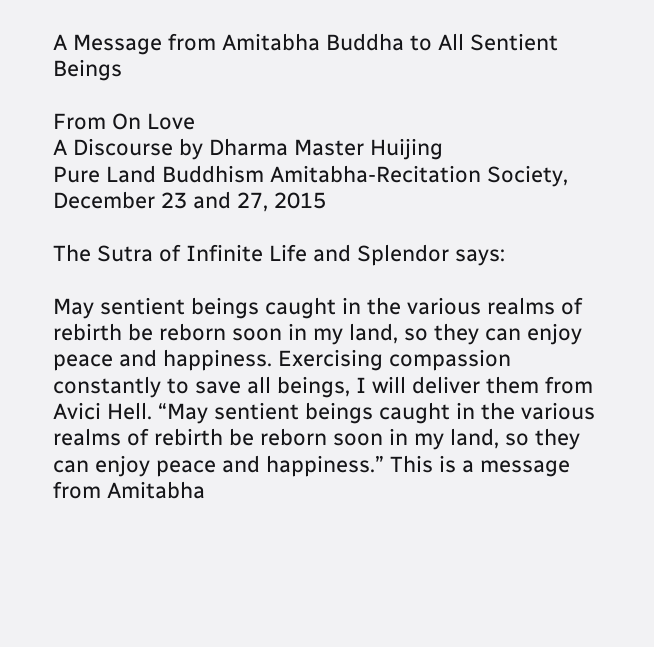A Message from Amitabha Buddha to All Sentient Beings

From On Love
A Discourse by Dharma Master Huijing
Pure Land Buddhism Amitabha-Recitation Society, December 23 and 27, 2015

The Sutra of Infinite Life and Splendor says:

May sentient beings caught in the various realms of rebirth be reborn soon in my land, so they can enjoy peace and happiness. Exercising compassion constantly to save all beings, I will deliver them from Avici Hell. “May sentient beings caught in the various realms of rebirth be reborn soon in my land, so they can enjoy peace and happiness.” This is a message from Amitabha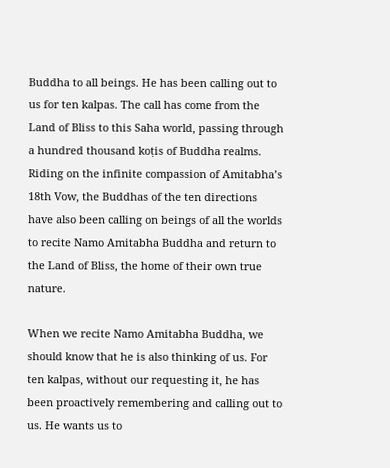Buddha to all beings. He has been calling out to us for ten kalpas. The call has come from the Land of Bliss to this Saha world, passing through a hundred thousand koṭis of Buddha realms. Riding on the infinite compassion of Amitabha’s 18th Vow, the Buddhas of the ten directions have also been calling on beings of all the worlds to recite Namo Amitabha Buddha and return to the Land of Bliss, the home of their own true nature.

When we recite Namo Amitabha Buddha, we should know that he is also thinking of us. For ten kalpas, without our requesting it, he has been proactively remembering and calling out to us. He wants us to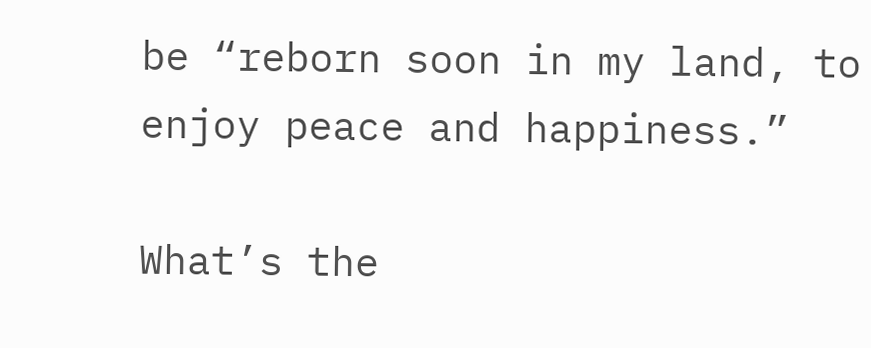be “reborn soon in my land, to enjoy peace and happiness.”

What’s the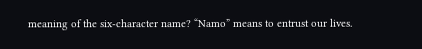meaning of the six-character name? “Namo” means to entrust our lives.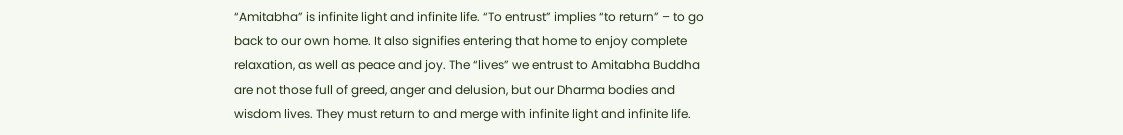“Amitabha” is infinite light and infinite life. “To entrust” implies “to return” – to go back to our own home. It also signifies entering that home to enjoy complete relaxation, as well as peace and joy. The “lives” we entrust to Amitabha Buddha are not those full of greed, anger and delusion, but our Dharma bodies and wisdom lives. They must return to and merge with infinite light and infinite life.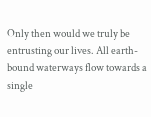Only then would we truly be entrusting our lives. All earth-bound waterways flow towards a single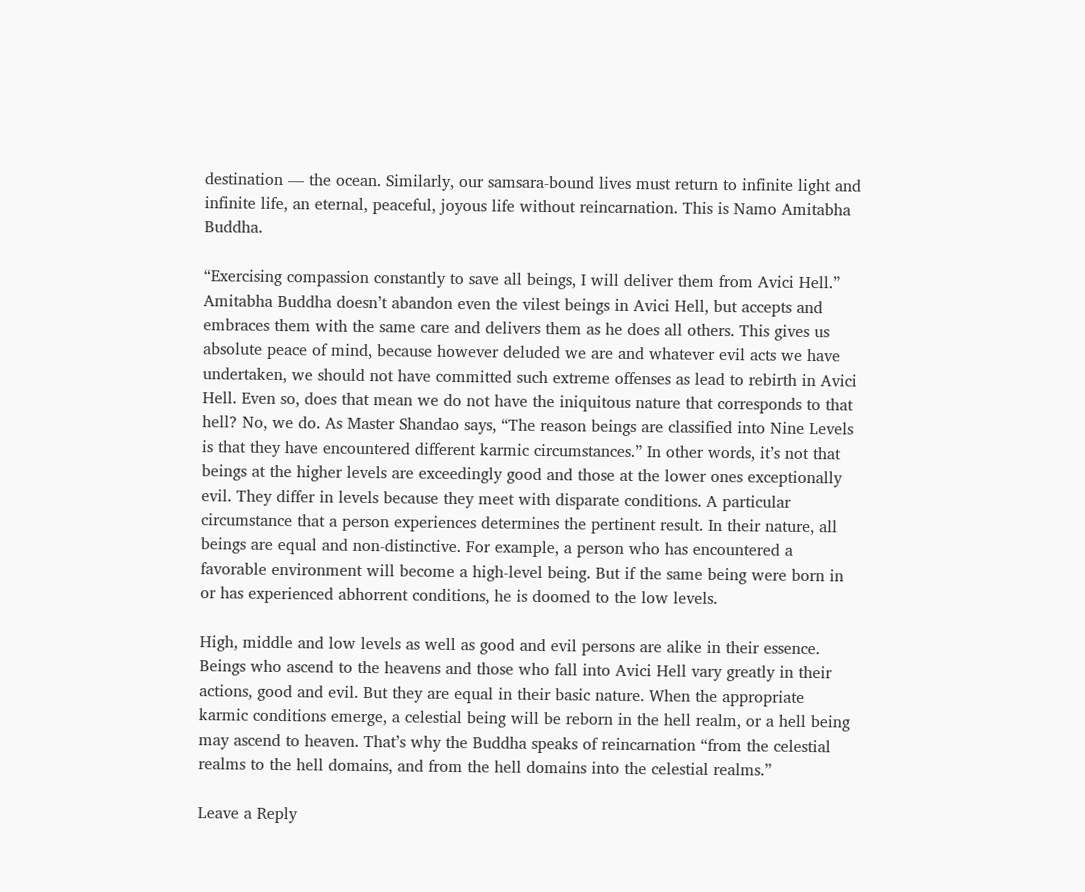destination — the ocean. Similarly, our samsara-bound lives must return to infinite light and infinite life, an eternal, peaceful, joyous life without reincarnation. This is Namo Amitabha Buddha.

“Exercising compassion constantly to save all beings, I will deliver them from Avici Hell.” Amitabha Buddha doesn’t abandon even the vilest beings in Avici Hell, but accepts and embraces them with the same care and delivers them as he does all others. This gives us absolute peace of mind, because however deluded we are and whatever evil acts we have undertaken, we should not have committed such extreme offenses as lead to rebirth in Avici Hell. Even so, does that mean we do not have the iniquitous nature that corresponds to that hell? No, we do. As Master Shandao says, “The reason beings are classified into Nine Levels is that they have encountered different karmic circumstances.” In other words, it’s not that beings at the higher levels are exceedingly good and those at the lower ones exceptionally evil. They differ in levels because they meet with disparate conditions. A particular circumstance that a person experiences determines the pertinent result. In their nature, all beings are equal and non-distinctive. For example, a person who has encountered a favorable environment will become a high-level being. But if the same being were born in or has experienced abhorrent conditions, he is doomed to the low levels.

High, middle and low levels as well as good and evil persons are alike in their essence. Beings who ascend to the heavens and those who fall into Avici Hell vary greatly in their actions, good and evil. But they are equal in their basic nature. When the appropriate karmic conditions emerge, a celestial being will be reborn in the hell realm, or a hell being may ascend to heaven. That’s why the Buddha speaks of reincarnation “from the celestial realms to the hell domains, and from the hell domains into the celestial realms.”

Leave a Reply